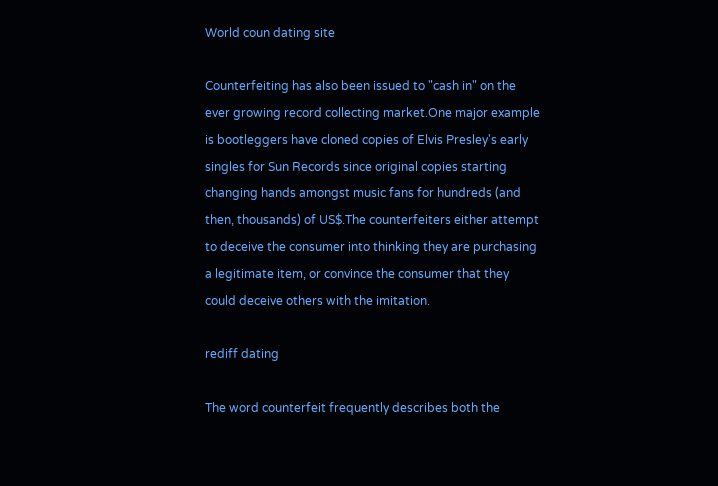World coun dating site

Counterfeiting has also been issued to "cash in" on the ever growing record collecting market.One major example is bootleggers have cloned copies of Elvis Presley's early singles for Sun Records since original copies starting changing hands amongst music fans for hundreds (and then, thousands) of US$.The counterfeiters either attempt to deceive the consumer into thinking they are purchasing a legitimate item, or convince the consumer that they could deceive others with the imitation.

rediff dating

The word counterfeit frequently describes both the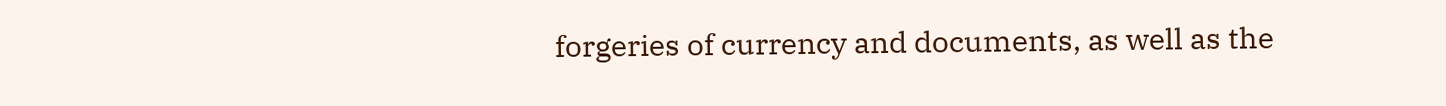forgeries of currency and documents, as well as the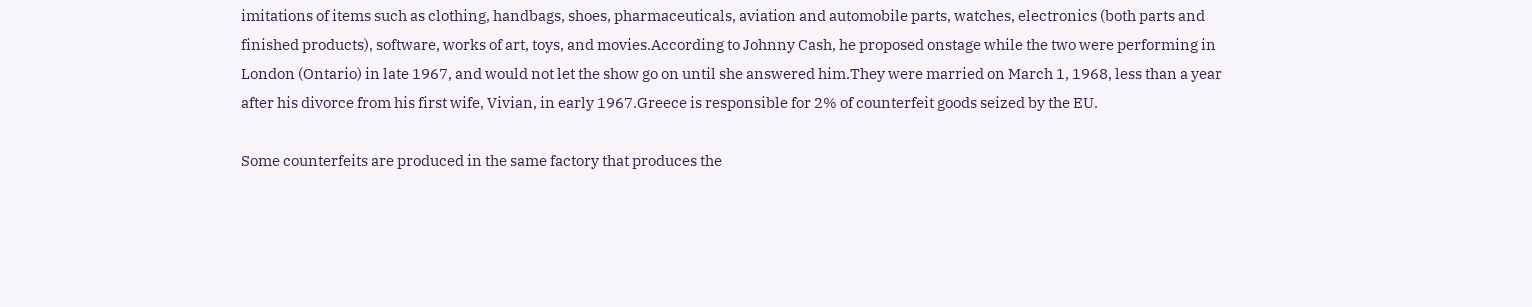imitations of items such as clothing, handbags, shoes, pharmaceuticals, aviation and automobile parts, watches, electronics (both parts and finished products), software, works of art, toys, and movies.According to Johnny Cash, he proposed onstage while the two were performing in London (Ontario) in late 1967, and would not let the show go on until she answered him.They were married on March 1, 1968, less than a year after his divorce from his first wife, Vivian, in early 1967.Greece is responsible for 2% of counterfeit goods seized by the EU.

Some counterfeits are produced in the same factory that produces the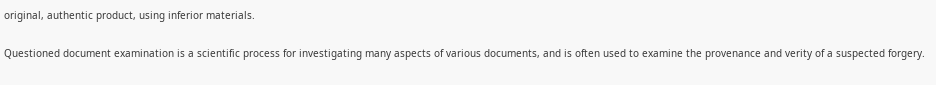original, authentic product, using inferior materials.

Questioned document examination is a scientific process for investigating many aspects of various documents, and is often used to examine the provenance and verity of a suspected forgery.